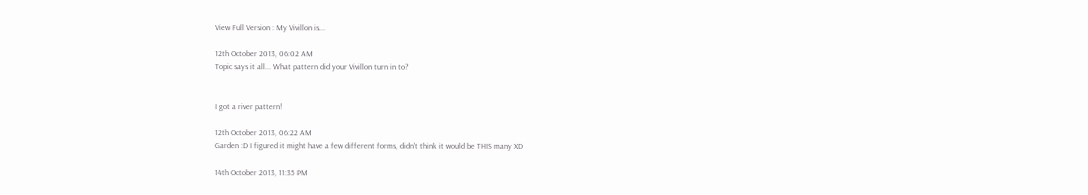View Full Version : My Vivillon is...

12th October 2013, 06:02 AM
Topic says it all... What pattern did your Vivillon turn in to?


I got a river pattern!

12th October 2013, 06:22 AM
Garden :D I figured it might have a few different forms, didn't think it would be THIS many XD

14th October 2013, 11:35 PM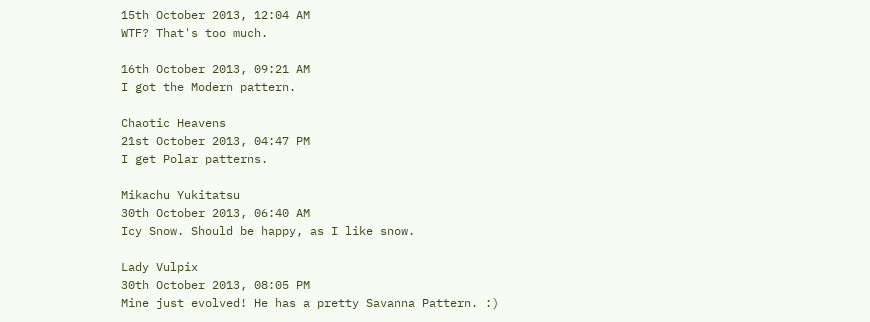15th October 2013, 12:04 AM
WTF? That's too much.

16th October 2013, 09:21 AM
I got the Modern pattern.

Chaotic Heavens
21st October 2013, 04:47 PM
I get Polar patterns.

Mikachu Yukitatsu
30th October 2013, 06:40 AM
Icy Snow. Should be happy, as I like snow.

Lady Vulpix
30th October 2013, 08:05 PM
Mine just evolved! He has a pretty Savanna Pattern. :)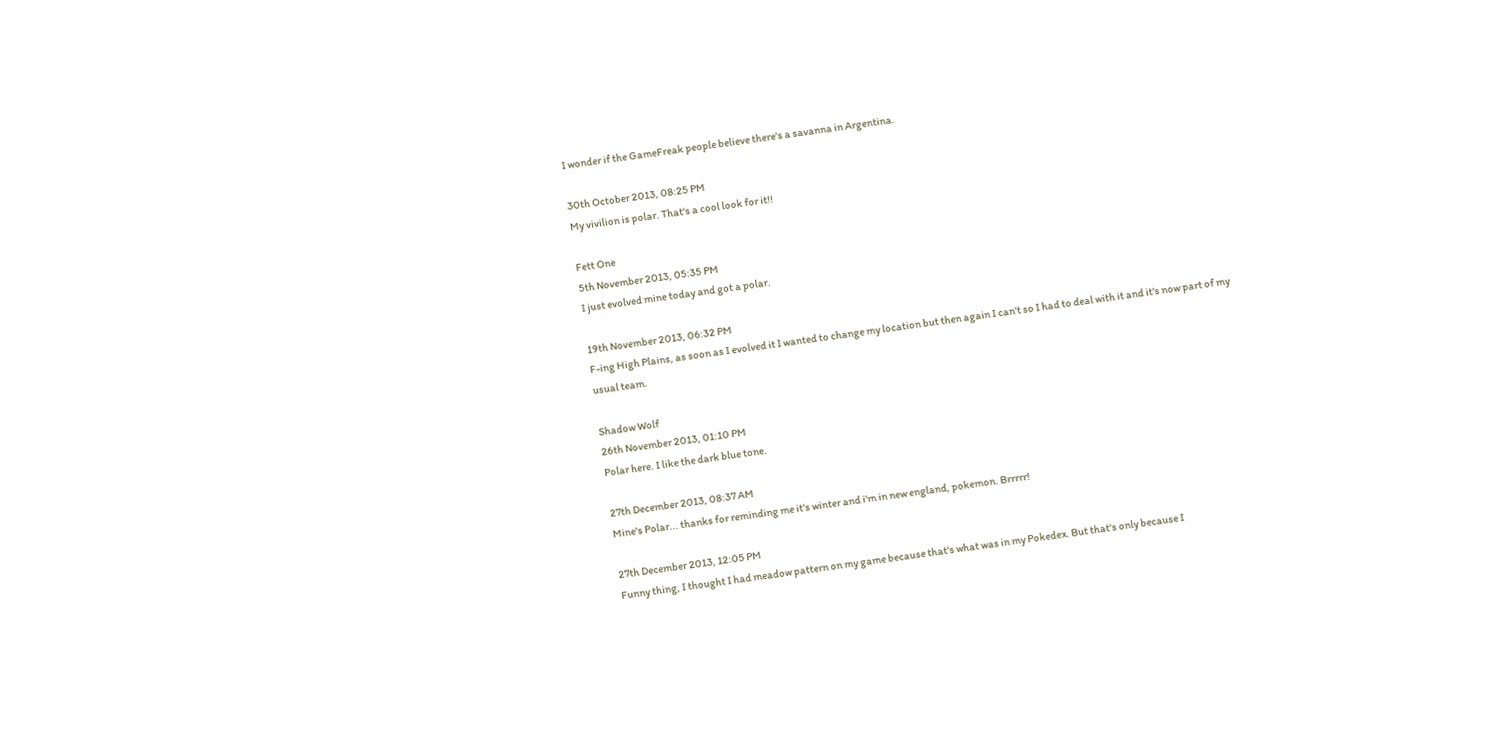I wonder if the GameFreak people believe there's a savanna in Argentina.

30th October 2013, 08:25 PM
My vivilion is polar. That's a cool look for it!!

Fett One
5th November 2013, 05:35 PM
I just evolved mine today and got a polar.

19th November 2013, 06:32 PM
F-ing High Plains, as soon as I evolved it I wanted to change my location but then again I can't so I had to deal with it and it's now part of my usual team.

Shadow Wolf
26th November 2013, 01:10 PM
Polar here. I like the dark blue tone.

27th December 2013, 08:37 AM
Mine's Polar... thanks for reminding me it's winter and i'm in new england, pokemon. Brrrrr!

27th December 2013, 12:05 PM
Funny thing, I thought I had meadow pattern on my game because that's what was in my Pokedex. But that's only because I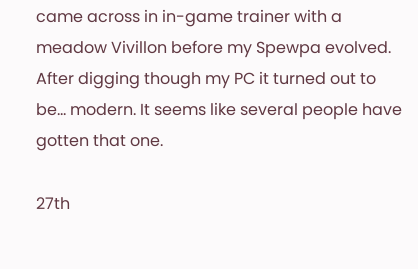came across in in-game trainer with a meadow Vivillon before my Spewpa evolved. After digging though my PC it turned out to be... modern. It seems like several people have gotten that one.

27th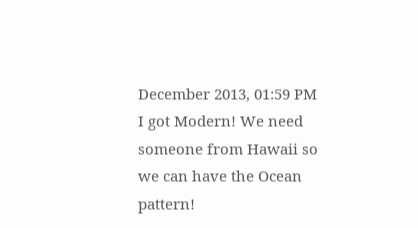December 2013, 01:59 PM
I got Modern! We need someone from Hawaii so we can have the Ocean pattern!